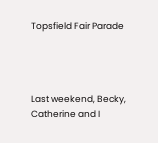Topsfield Fair Parade




Last weekend, Becky, Catherine and I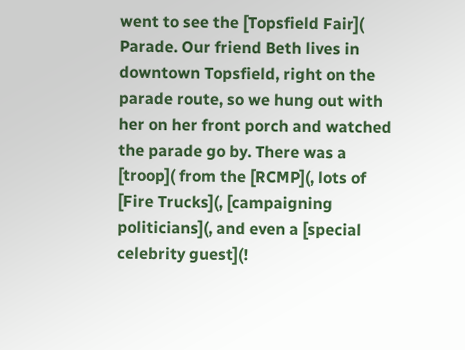went to see the [Topsfield Fair]( Parade. Our friend Beth lives in downtown Topsfield, right on the parade route, so we hung out with her on her front porch and watched the parade go by. There was a [troop]( from the [RCMP](, lots of [Fire Trucks](, [campaigning politicians](, and even a [special celebrity guest](!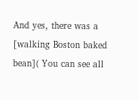And yes, there was a [walking Boston baked bean]( You can see all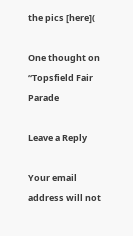the pics [here](

One thought on “Topsfield Fair Parade

Leave a Reply

Your email address will not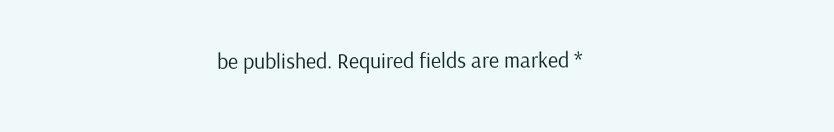be published. Required fields are marked *